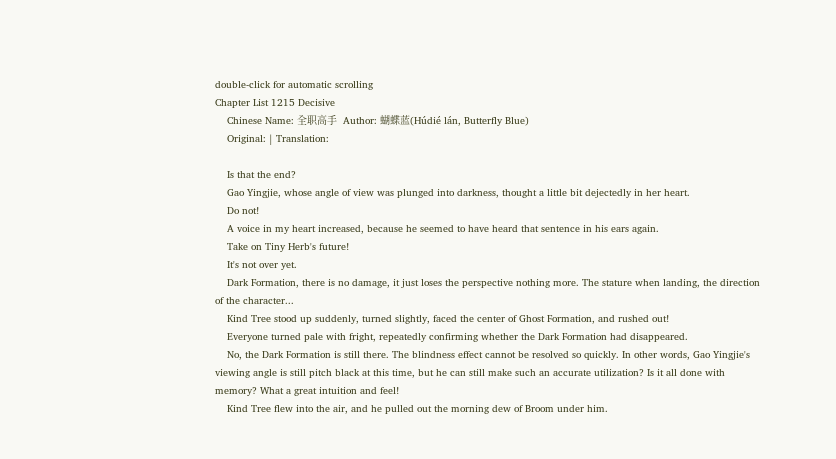double-click for automatic scrolling
Chapter List 1215 Decisive
    Chinese Name: 全职高手  Author: 蝴蝶蓝(Húdié lán, Butterfly Blue)
    Original: | Translation:

    Is that the end?
    Gao Yingjie, whose angle of view was plunged into darkness, thought a little bit dejectedly in her heart.
    Do not!
    A voice in my heart increased, because he seemed to have heard that sentence in his ears again.
    Take on Tiny Herb's future!
    It's not over yet.
    Dark Formation, there is no damage, it just loses the perspective nothing more. The stature when landing, the direction of the character...
    Kind Tree stood up suddenly, turned slightly, faced the center of Ghost Formation, and rushed out!
    Everyone turned pale with fright, repeatedly confirming whether the Dark Formation had disappeared.
    No, the Dark Formation is still there. The blindness effect cannot be resolved so quickly. In other words, Gao Yingjie's viewing angle is still pitch black at this time, but he can still make such an accurate utilization? Is it all done with memory? What a great intuition and feel!
    Kind Tree flew into the air, and he pulled out the morning dew of Broom under him.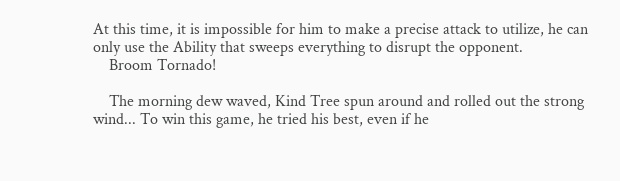At this time, it is impossible for him to make a precise attack to utilize, he can only use the Ability that sweeps everything to disrupt the opponent.
    Broom Tornado!

    The morning dew waved, Kind Tree spun around and rolled out the strong wind... To win this game, he tried his best, even if he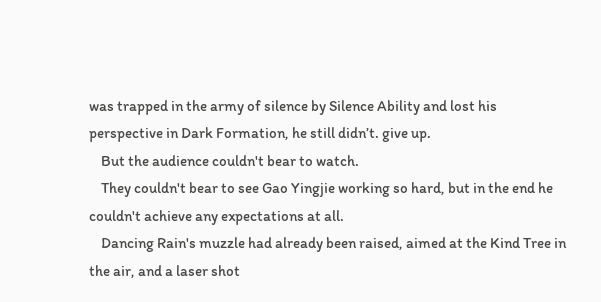was trapped in the army of silence by Silence Ability and lost his perspective in Dark Formation, he still didn’t. give up.
    But the audience couldn't bear to watch.
    They couldn't bear to see Gao Yingjie working so hard, but in the end he couldn't achieve any expectations at all.
    Dancing Rain's muzzle had already been raised, aimed at the Kind Tree in the air, and a laser shot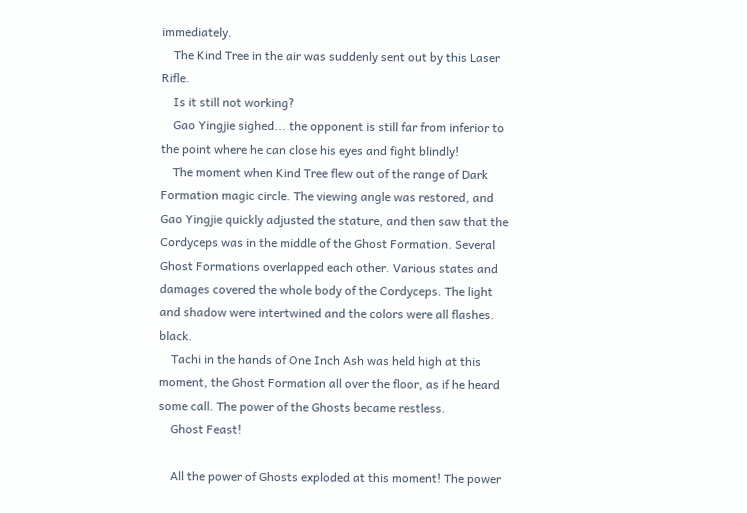immediately.
    The Kind Tree in the air was suddenly sent out by this Laser Rifle.
    Is it still not working?
    Gao Yingjie sighed... the opponent is still far from inferior to the point where he can close his eyes and fight blindly!
    The moment when Kind Tree flew out of the range of Dark Formation magic circle. The viewing angle was restored, and Gao Yingjie quickly adjusted the stature, and then saw that the Cordyceps was in the middle of the Ghost Formation. Several Ghost Formations overlapped each other. Various states and damages covered the whole body of the Cordyceps. The light and shadow were intertwined and the colors were all flashes. black.
    Tachi in the hands of One Inch Ash was held high at this moment, the Ghost Formation all over the floor, as if he heard some call. The power of the Ghosts became restless.
    Ghost Feast!

    All the power of Ghosts exploded at this moment! The power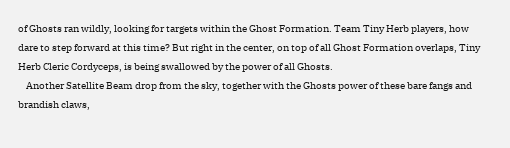of Ghosts ran wildly, looking for targets within the Ghost Formation. Team Tiny Herb players, how dare to step forward at this time? But right in the center, on top of all Ghost Formation overlaps, Tiny Herb Cleric Cordyceps, is being swallowed by the power of all Ghosts.
    Another Satellite Beam drop from the sky, together with the Ghosts power of these bare fangs and brandish claws,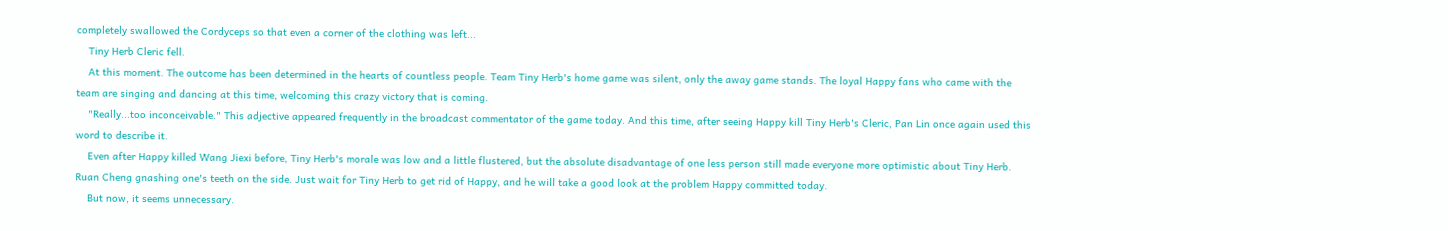completely swallowed the Cordyceps so that even a corner of the clothing was left...
    Tiny Herb Cleric fell.
    At this moment. The outcome has been determined in the hearts of countless people. Team Tiny Herb's home game was silent, only the away game stands. The loyal Happy fans who came with the team are singing and dancing at this time, welcoming this crazy victory that is coming.
    "Really...too inconceivable." This adjective appeared frequently in the broadcast commentator of the game today. And this time, after seeing Happy kill Tiny Herb's Cleric, Pan Lin once again used this word to describe it.
    Even after Happy killed Wang Jiexi before, Tiny Herb's morale was low and a little flustered, but the absolute disadvantage of one less person still made everyone more optimistic about Tiny Herb. Ruan Cheng gnashing one's teeth on the side. Just wait for Tiny Herb to get rid of Happy, and he will take a good look at the problem Happy committed today.
    But now, it seems unnecessary.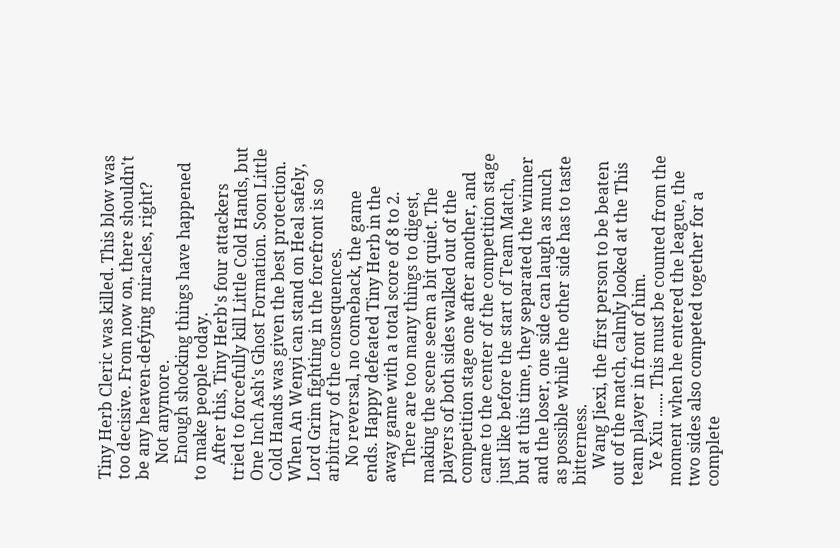Tiny Herb Cleric was killed. This blow was too decisive. From now on, there shouldn't be any heaven-defying miracles, right?
    Not anymore.
    Enough shocking things have happened to make people today.
    After this, Tiny Herb's four attackers tried to forcefully kill Little Cold Hands, but One Inch Ash's Ghost Formation. Soon Little Cold Hands was given the best protection. When An Wenyi can stand on Heal safely, Lord Grim fighting in the forefront is so arbitrary of the consequences.
    No reversal, no comeback, the game ends. Happy defeated Tiny Herb in the away game with a total score of 8 to 2.
    There are too many things to digest, making the scene seem a bit quiet. The players of both sides walked out of the competition stage one after another, and came to the center of the competition stage just like before the start of Team Match, but at this time, they separated the winner and the loser, one side can laugh as much as possible while the other side has to taste bitterness.
    Wang Jiexi, the first person to be beaten out of the match, calmly looked at the This team player in front of him.
    Ye Xiu ...... This must be counted from the moment when he entered the league, the two sides also competed together for a complete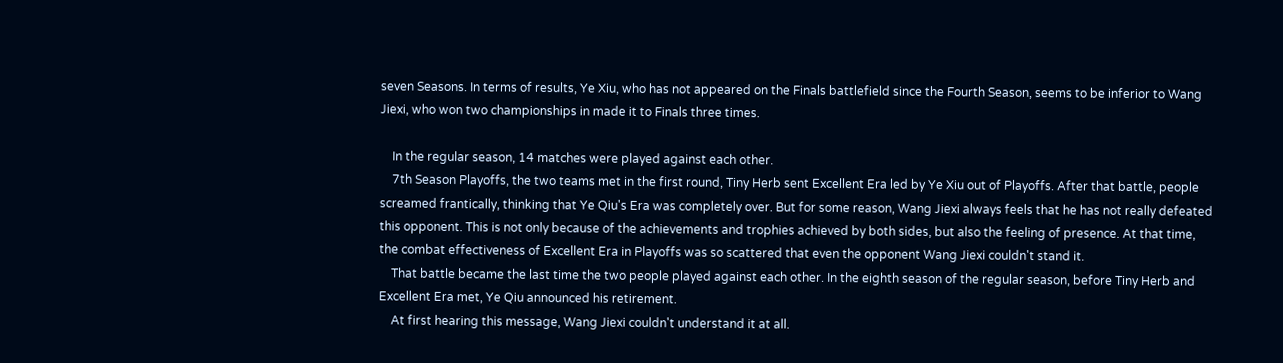seven Seasons. In terms of results, Ye Xiu, who has not appeared on the Finals battlefield since the Fourth Season, seems to be inferior to Wang Jiexi, who won two championships in made it to Finals three times.

    In the regular season, 14 matches were played against each other.
    7th Season Playoffs, the two teams met in the first round, Tiny Herb sent Excellent Era led by Ye Xiu out of Playoffs. After that battle, people screamed frantically, thinking that Ye Qiu's Era was completely over. But for some reason, Wang Jiexi always feels that he has not really defeated this opponent. This is not only because of the achievements and trophies achieved by both sides, but also the feeling of presence. At that time, the combat effectiveness of Excellent Era in Playoffs was so scattered that even the opponent Wang Jiexi couldn't stand it.
    That battle became the last time the two people played against each other. In the eighth season of the regular season, before Tiny Herb and Excellent Era met, Ye Qiu announced his retirement.
    At first hearing this message, Wang Jiexi couldn't understand it at all.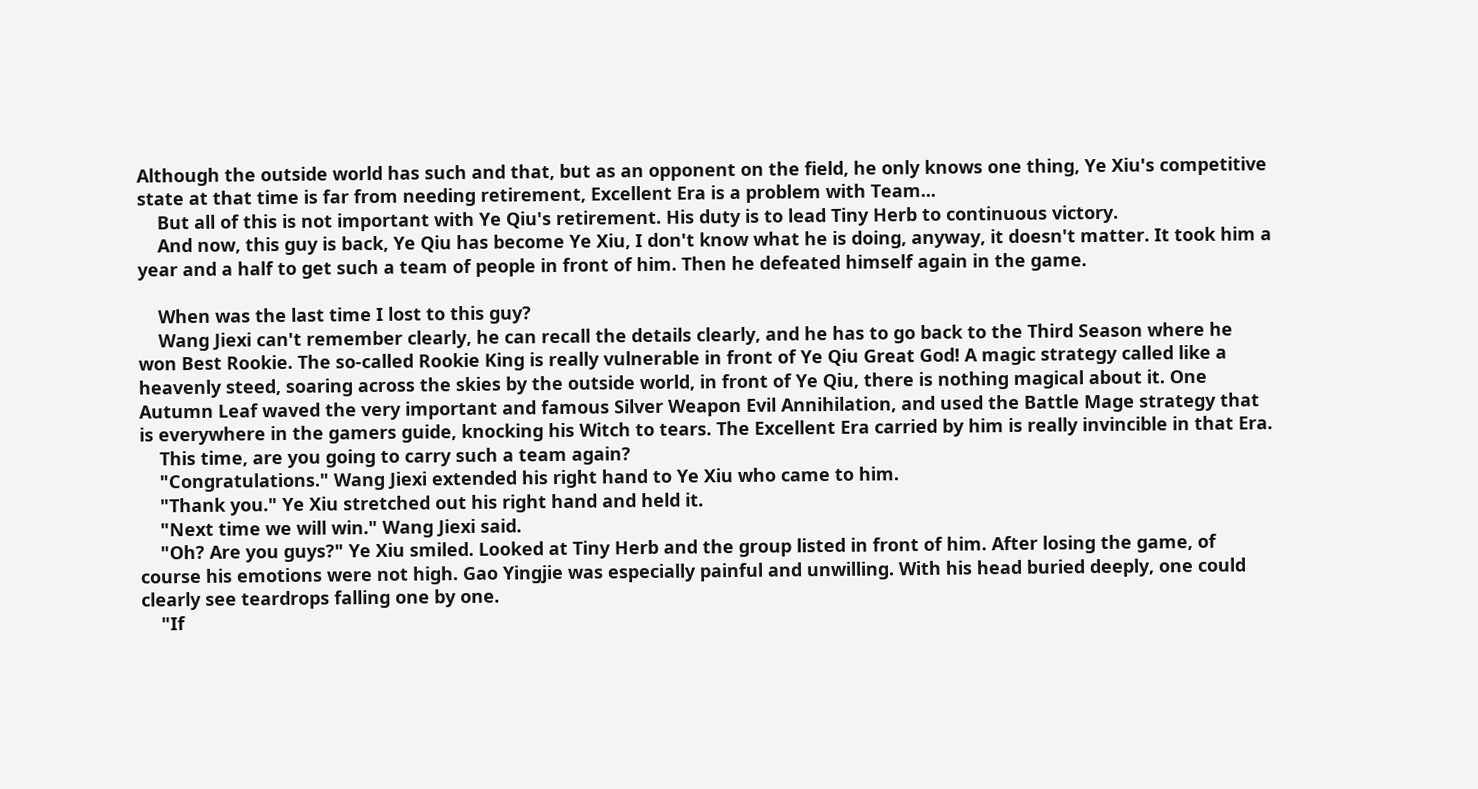Although the outside world has such and that, but as an opponent on the field, he only knows one thing, Ye Xiu's competitive state at that time is far from needing retirement, Excellent Era is a problem with Team...
    But all of this is not important with Ye Qiu's retirement. His duty is to lead Tiny Herb to continuous victory.
    And now, this guy is back, Ye Qiu has become Ye Xiu, I don't know what he is doing, anyway, it doesn't matter. It took him a year and a half to get such a team of people in front of him. Then he defeated himself again in the game.

    When was the last time I lost to this guy?
    Wang Jiexi can't remember clearly, he can recall the details clearly, and he has to go back to the Third Season where he won Best Rookie. The so-called Rookie King is really vulnerable in front of Ye Qiu Great God! A magic strategy called like a heavenly steed, soaring across the skies by the outside world, in front of Ye Qiu, there is nothing magical about it. One Autumn Leaf waved the very important and famous Silver Weapon Evil Annihilation, and used the Battle Mage strategy that is everywhere in the gamers guide, knocking his Witch to tears. The Excellent Era carried by him is really invincible in that Era.
    This time, are you going to carry such a team again?
    "Congratulations." Wang Jiexi extended his right hand to Ye Xiu who came to him.
    "Thank you." Ye Xiu stretched out his right hand and held it.
    "Next time we will win." Wang Jiexi said.
    "Oh? Are you guys?" Ye Xiu smiled. Looked at Tiny Herb and the group listed in front of him. After losing the game, of course his emotions were not high. Gao Yingjie was especially painful and unwilling. With his head buried deeply, one could clearly see teardrops falling one by one.
    "If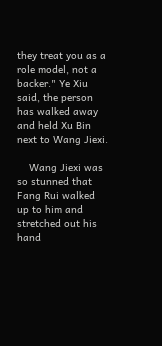they treat you as a role model, not a backer." Ye Xiu said, the person has walked away and held Xu Bin next to Wang Jiexi.

    Wang Jiexi was so stunned that Fang Rui walked up to him and stretched out his hand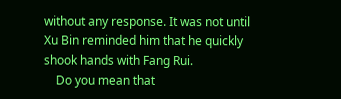without any response. It was not until Xu Bin reminded him that he quickly shook hands with Fang Rui.
    Do you mean that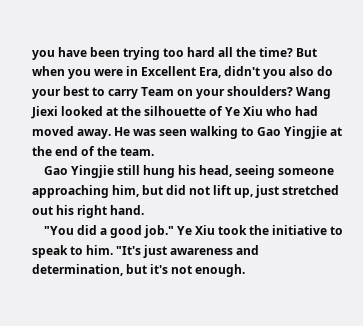you have been trying too hard all the time? But when you were in Excellent Era, didn't you also do your best to carry Team on your shoulders? Wang Jiexi looked at the silhouette of Ye Xiu who had moved away. He was seen walking to Gao Yingjie at the end of the team.
    Gao Yingjie still hung his head, seeing someone approaching him, but did not lift up, just stretched out his right hand.
    "You did a good job." Ye Xiu took the initiative to speak to him. "It's just awareness and determination, but it's not enough.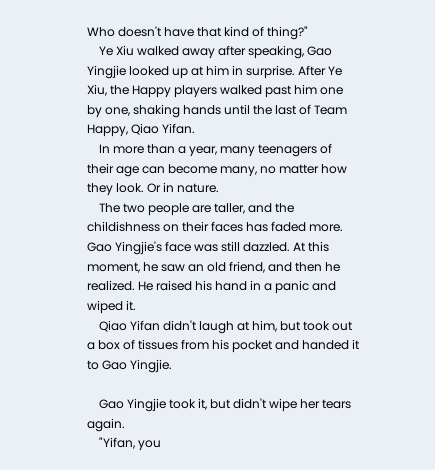Who doesn't have that kind of thing?"
    Ye Xiu walked away after speaking, Gao Yingjie looked up at him in surprise. After Ye Xiu, the Happy players walked past him one by one, shaking hands until the last of Team Happy, Qiao Yifan.
    In more than a year, many teenagers of their age can become many, no matter how they look. Or in nature.
    The two people are taller, and the childishness on their faces has faded more. Gao Yingjie's face was still dazzled. At this moment, he saw an old friend, and then he realized. He raised his hand in a panic and wiped it.
    Qiao Yifan didn't laugh at him, but took out a box of tissues from his pocket and handed it to Gao Yingjie.

    Gao Yingjie took it, but didn't wipe her tears again.
    "Yifan, you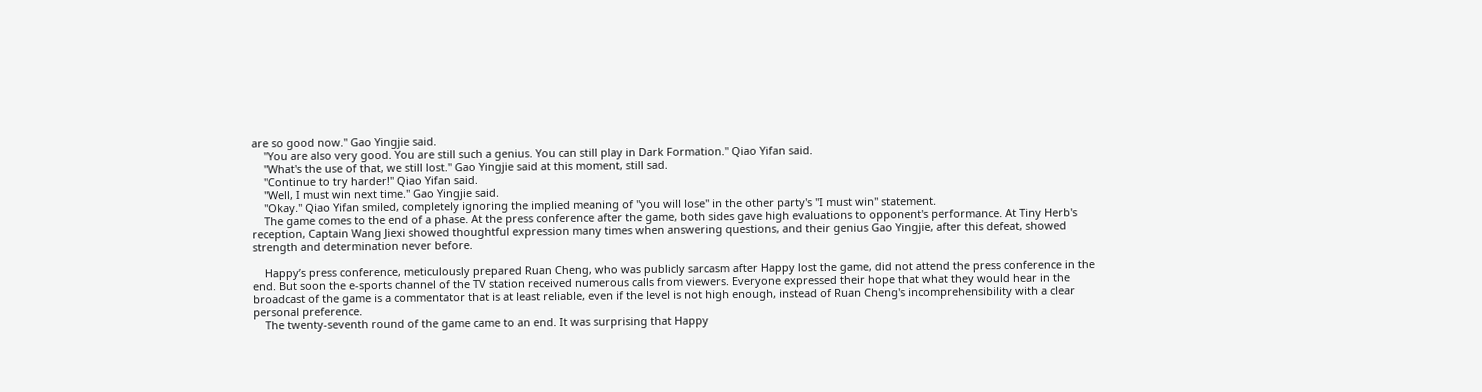are so good now." Gao Yingjie said.
    "You are also very good. You are still such a genius. You can still play in Dark Formation." Qiao Yifan said.
    "What's the use of that, we still lost." Gao Yingjie said at this moment, still sad.
    "Continue to try harder!" Qiao Yifan said.
    "Well, I must win next time." Gao Yingjie said.
    "Okay." Qiao Yifan smiled, completely ignoring the implied meaning of "you will lose" in the other party's "I must win" statement.
    The game comes to the end of a phase. At the press conference after the game, both sides gave high evaluations to opponent's performance. At Tiny Herb's reception, Captain Wang Jiexi showed thoughtful expression many times when answering questions, and their genius Gao Yingjie, after this defeat, showed strength and determination never before.

    Happy’s press conference, meticulously prepared Ruan Cheng, who was publicly sarcasm after Happy lost the game, did not attend the press conference in the end. But soon the e-sports channel of the TV station received numerous calls from viewers. Everyone expressed their hope that what they would hear in the broadcast of the game is a commentator that is at least reliable, even if the level is not high enough, instead of Ruan Cheng's incomprehensibility with a clear personal preference.
    The twenty-seventh round of the game came to an end. It was surprising that Happy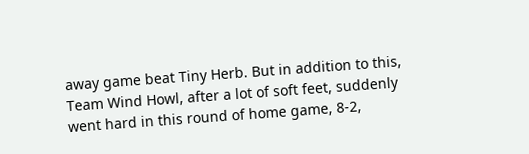away game beat Tiny Herb. But in addition to this, Team Wind Howl, after a lot of soft feet, suddenly went hard in this round of home game, 8-2,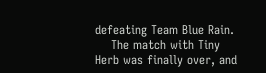defeating Team Blue Rain.
    The match with Tiny Herb was finally over, and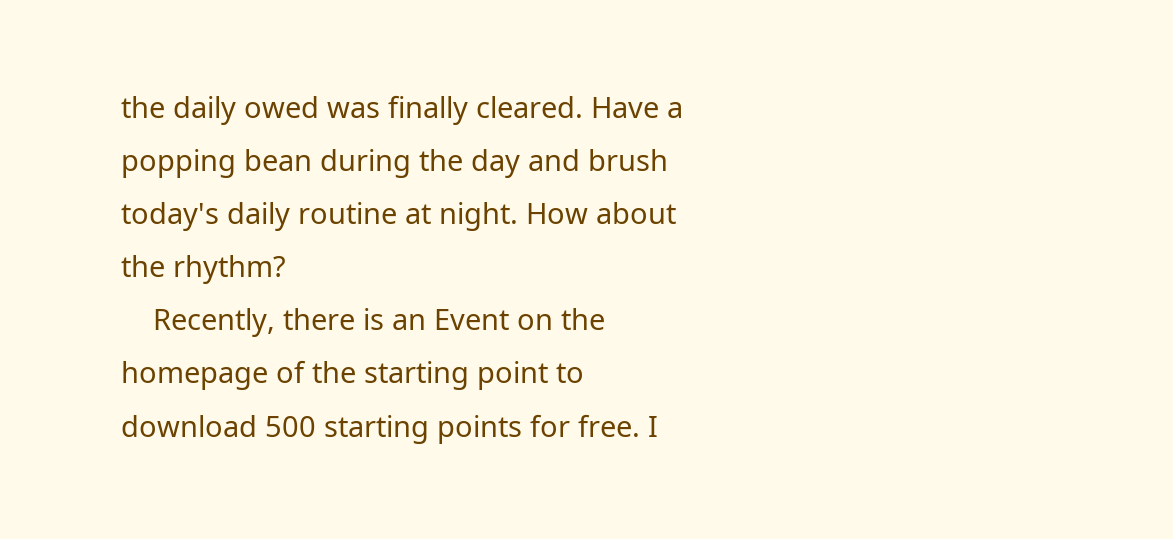the daily owed was finally cleared. Have a popping bean during the day and brush today's daily routine at night. How about the rhythm?
    Recently, there is an Event on the homepage of the starting point to download 500 starting points for free. I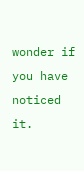wonder if you have noticed it.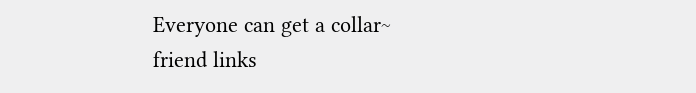Everyone can get a collar~
friend links